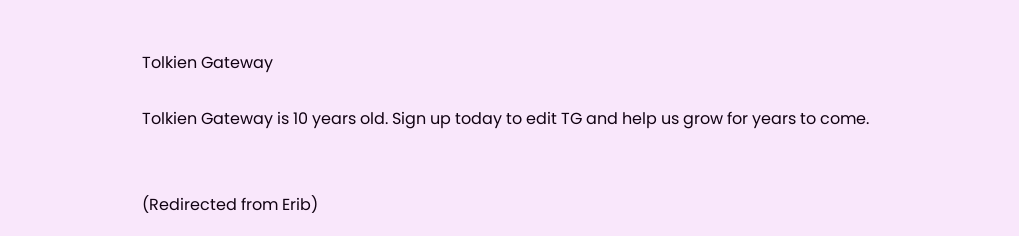Tolkien Gateway

Tolkien Gateway is 10 years old. Sign up today to edit TG and help us grow for years to come.


(Redirected from Erib)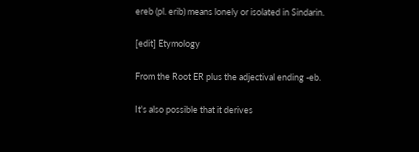ereb (pl. erib) means lonely or isolated in Sindarin.

[edit] Etymology

From the Root ER plus the adjectival ending -eb.

It's also possible that it derives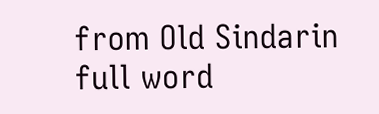from Old Sindarin full word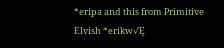*eripa and this from Primitive Elvish *erikw√Ę